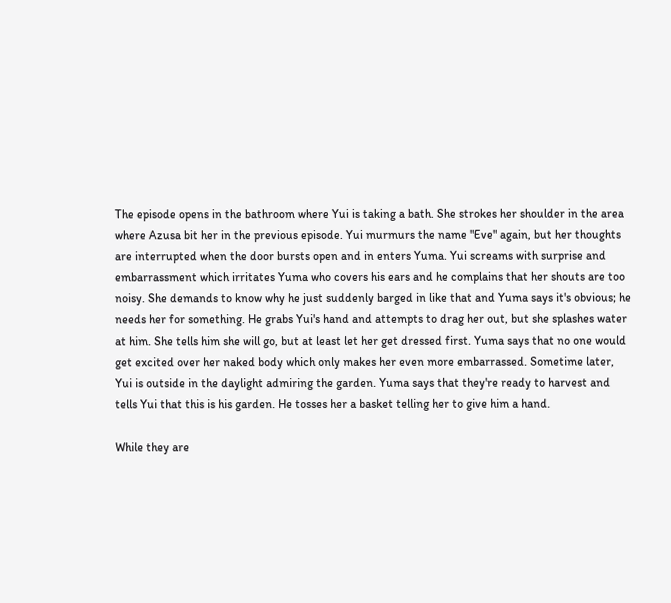The episode opens in the bathroom where Yui is taking a bath. She strokes her shoulder in the area where Azusa bit her in the previous episode. Yui murmurs the name "Eve" again, but her thoughts are interrupted when the door bursts open and in enters Yuma. Yui screams with surprise and embarrassment which irritates Yuma who covers his ears and he complains that her shouts are too noisy. She demands to know why he just suddenly barged in like that and Yuma says it's obvious; he needs her for something. He grabs Yui's hand and attempts to drag her out, but she splashes water at him. She tells him she will go, but at least let her get dressed first. Yuma says that no one would get excited over her naked body which only makes her even more embarrassed. Sometime later, Yui is outside in the daylight admiring the garden. Yuma says that they're ready to harvest and tells Yui that this is his garden. He tosses her a basket telling her to give him a hand.

While they are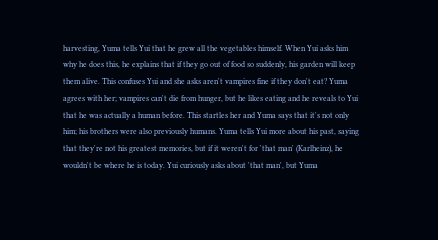harvesting, Yuma tells Yui that he grew all the vegetables himself. When Yui asks him why he does this, he explains that if they go out of food so suddenly, his garden will keep them alive. This confuses Yui and she asks aren't vampires fine if they don't eat? Yuma agrees with her; vampires can't die from hunger, but he likes eating and he reveals to Yui that he was actually a human before. This startles her and Yuma says that it's not only him; his brothers were also previously humans. Yuma tells Yui more about his past, saying that they're not his greatest memories, but if it weren't for 'that man' (Karlheinz), he wouldn't be where he is today. Yui curiously asks about 'that man', but Yuma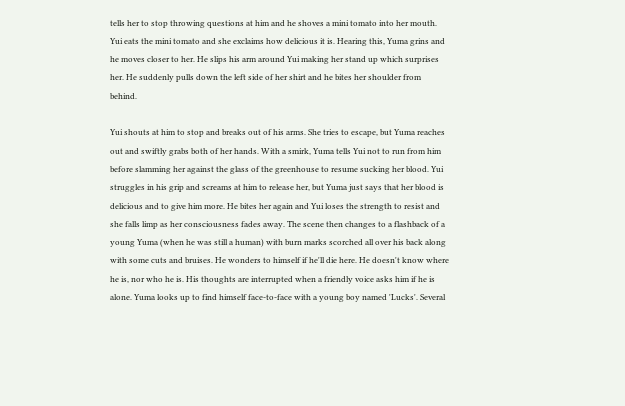tells her to stop throwing questions at him and he shoves a mini tomato into her mouth. Yui eats the mini tomato and she exclaims how delicious it is. Hearing this, Yuma grins and he moves closer to her. He slips his arm around Yui making her stand up which surprises her. He suddenly pulls down the left side of her shirt and he bites her shoulder from behind.

Yui shouts at him to stop and breaks out of his arms. She tries to escape, but Yuma reaches out and swiftly grabs both of her hands. With a smirk, Yuma tells Yui not to run from him before slamming her against the glass of the greenhouse to resume sucking her blood. Yui struggles in his grip and screams at him to release her, but Yuma just says that her blood is delicious and to give him more. He bites her again and Yui loses the strength to resist and she falls limp as her consciousness fades away. The scene then changes to a flashback of a young Yuma (when he was still a human) with burn marks scorched all over his back along with some cuts and bruises. He wonders to himself if he'll die here. He doesn't know where he is, nor who he is. His thoughts are interrupted when a friendly voice asks him if he is alone. Yuma looks up to find himself face-to-face with a young boy named 'Lucks'. Several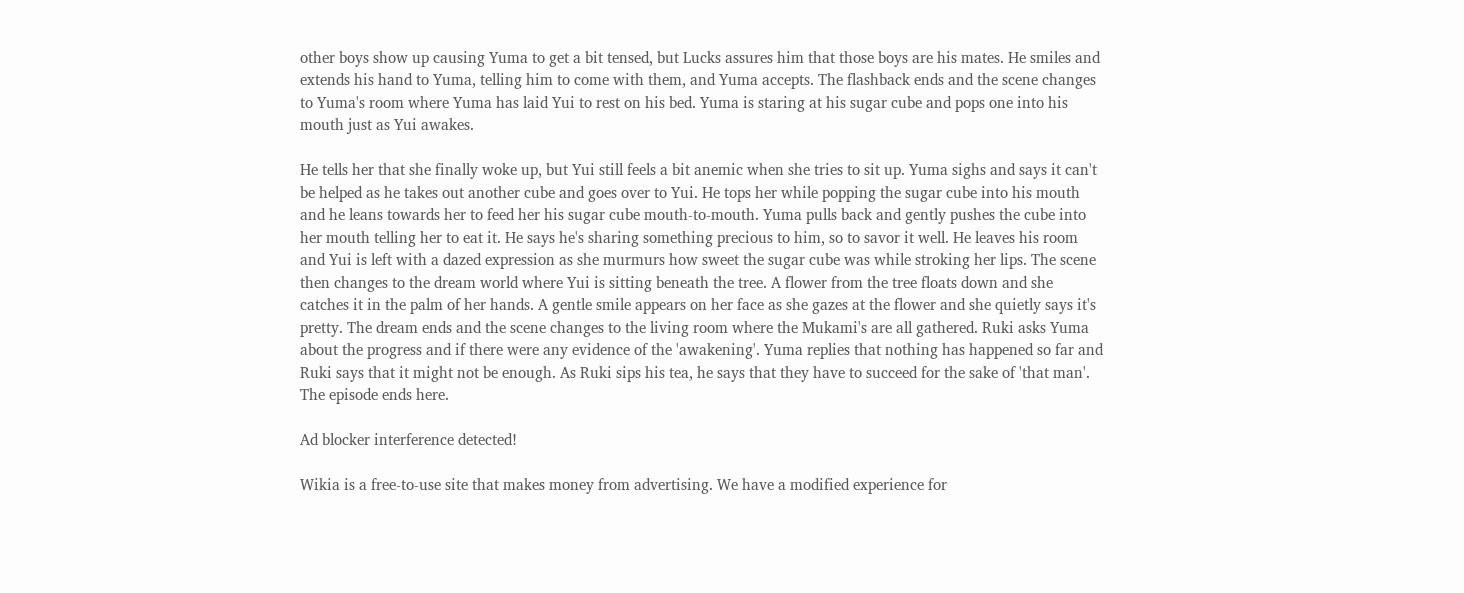other boys show up causing Yuma to get a bit tensed, but Lucks assures him that those boys are his mates. He smiles and extends his hand to Yuma, telling him to come with them, and Yuma accepts. The flashback ends and the scene changes to Yuma's room where Yuma has laid Yui to rest on his bed. Yuma is staring at his sugar cube and pops one into his mouth just as Yui awakes.

He tells her that she finally woke up, but Yui still feels a bit anemic when she tries to sit up. Yuma sighs and says it can't be helped as he takes out another cube and goes over to Yui. He tops her while popping the sugar cube into his mouth and he leans towards her to feed her his sugar cube mouth-to-mouth. Yuma pulls back and gently pushes the cube into her mouth telling her to eat it. He says he's sharing something precious to him, so to savor it well. He leaves his room and Yui is left with a dazed expression as she murmurs how sweet the sugar cube was while stroking her lips. The scene then changes to the dream world where Yui is sitting beneath the tree. A flower from the tree floats down and she catches it in the palm of her hands. A gentle smile appears on her face as she gazes at the flower and she quietly says it's pretty. The dream ends and the scene changes to the living room where the Mukami's are all gathered. Ruki asks Yuma about the progress and if there were any evidence of the 'awakening'. Yuma replies that nothing has happened so far and Ruki says that it might not be enough. As Ruki sips his tea, he says that they have to succeed for the sake of 'that man'. The episode ends here.

Ad blocker interference detected!

Wikia is a free-to-use site that makes money from advertising. We have a modified experience for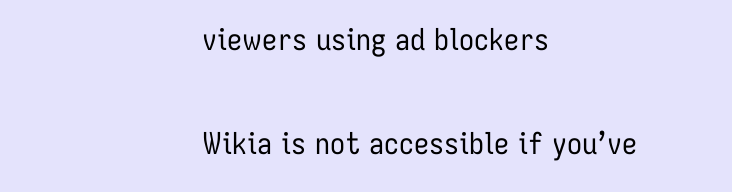viewers using ad blockers

Wikia is not accessible if you’ve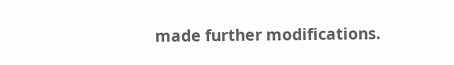made further modifications.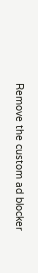Remove the custom ad blocker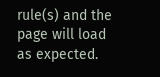rule(s) and the page will load as expected.